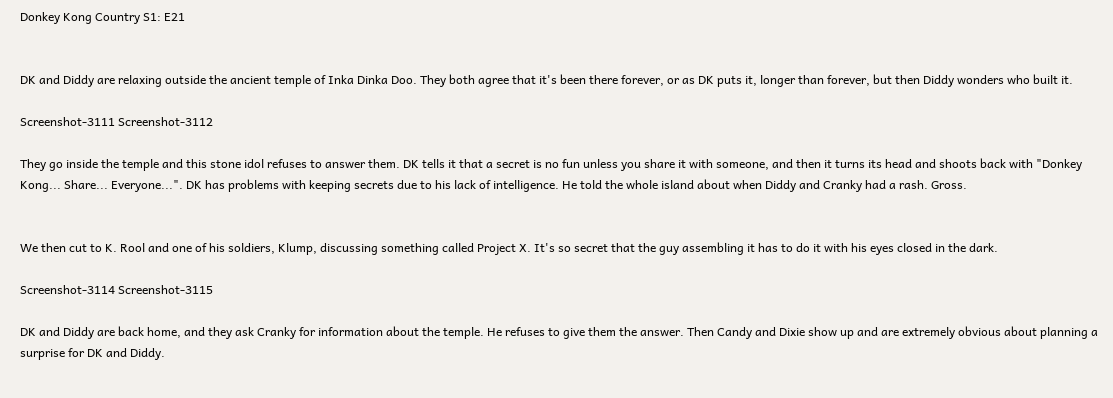Donkey Kong Country S1: E21


DK and Diddy are relaxing outside the ancient temple of Inka Dinka Doo. They both agree that it's been there forever, or as DK puts it, longer than forever, but then Diddy wonders who built it.

Screenshot-3111 Screenshot-3112

They go inside the temple and this stone idol refuses to answer them. DK tells it that a secret is no fun unless you share it with someone, and then it turns its head and shoots back with "Donkey Kong... Share... Everyone...". DK has problems with keeping secrets due to his lack of intelligence. He told the whole island about when Diddy and Cranky had a rash. Gross.


We then cut to K. Rool and one of his soldiers, Klump, discussing something called Project X. It's so secret that the guy assembling it has to do it with his eyes closed in the dark.

Screenshot-3114 Screenshot-3115

DK and Diddy are back home, and they ask Cranky for information about the temple. He refuses to give them the answer. Then Candy and Dixie show up and are extremely obvious about planning a surprise for DK and Diddy.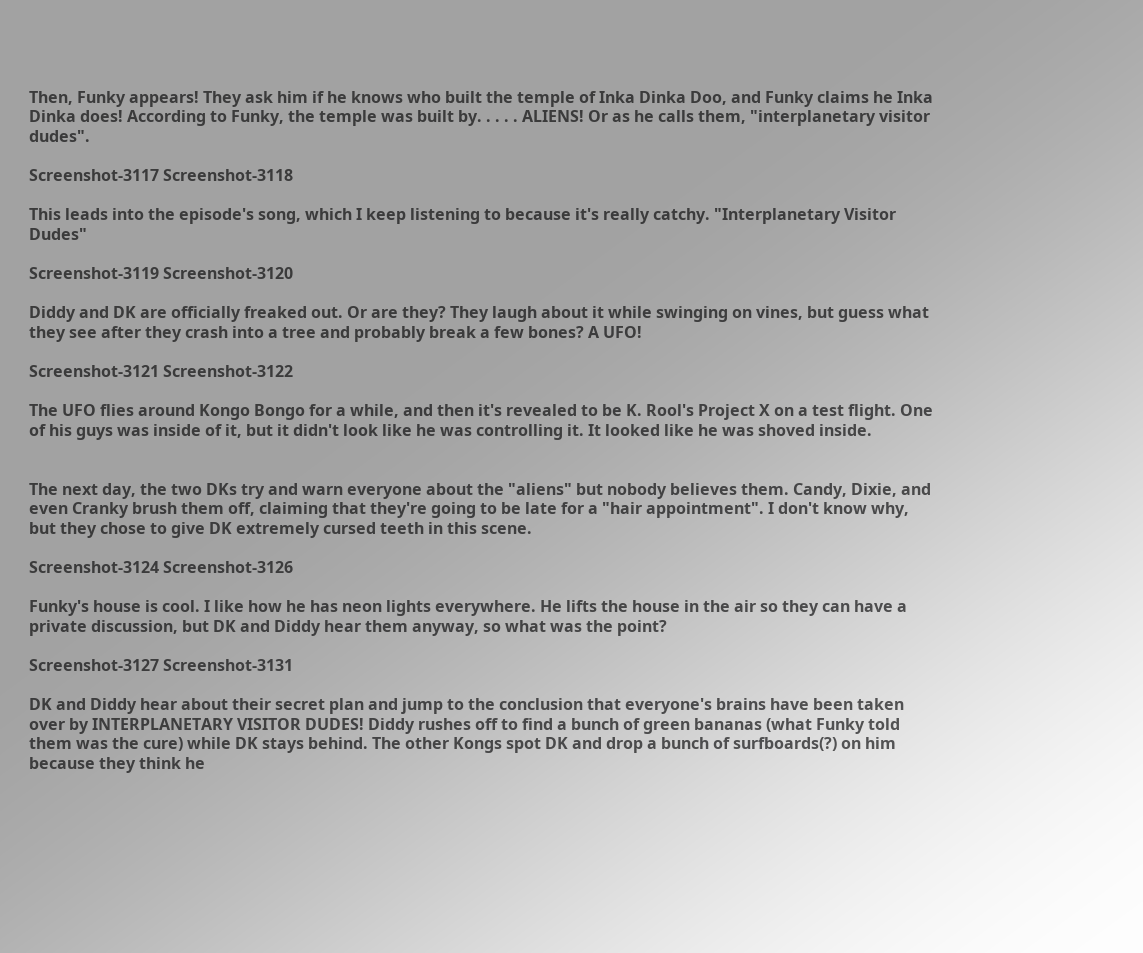Then, Funky appears! They ask him if he knows who built the temple of Inka Dinka Doo, and Funky claims he Inka Dinka does! According to Funky, the temple was built by. . . . . ALIENS! Or as he calls them, "interplanetary visitor dudes".

Screenshot-3117 Screenshot-3118

This leads into the episode's song, which I keep listening to because it's really catchy. "Interplanetary Visitor Dudes"

Screenshot-3119 Screenshot-3120

Diddy and DK are officially freaked out. Or are they? They laugh about it while swinging on vines, but guess what they see after they crash into a tree and probably break a few bones? A UFO!

Screenshot-3121 Screenshot-3122

The UFO flies around Kongo Bongo for a while, and then it's revealed to be K. Rool's Project X on a test flight. One of his guys was inside of it, but it didn't look like he was controlling it. It looked like he was shoved inside.


The next day, the two DKs try and warn everyone about the "aliens" but nobody believes them. Candy, Dixie, and even Cranky brush them off, claiming that they're going to be late for a "hair appointment". I don't know why, but they chose to give DK extremely cursed teeth in this scene.

Screenshot-3124 Screenshot-3126

Funky's house is cool. I like how he has neon lights everywhere. He lifts the house in the air so they can have a private discussion, but DK and Diddy hear them anyway, so what was the point?

Screenshot-3127 Screenshot-3131

DK and Diddy hear about their secret plan and jump to the conclusion that everyone's brains have been taken over by INTERPLANETARY VISITOR DUDES! Diddy rushes off to find a bunch of green bananas (what Funky told them was the cure) while DK stays behind. The other Kongs spot DK and drop a bunch of surfboards(?) on him because they think he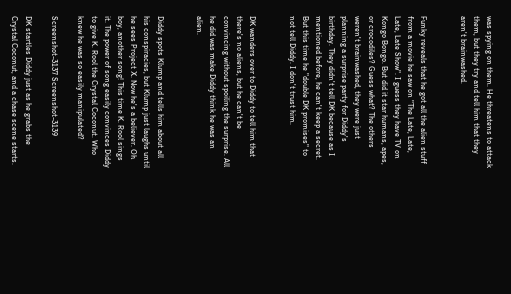was spying on them. He threatens to attack them, but they try and tell him that they aren't brainwashed.


Funky reveals that he got all the alien stuff from a movie he saw on "The Late, Late, Late, Late Show". I guess they have TV on Kongo Bongo. But did it star humans, apes, or crocodiles? Guess what? The others weren't brainwashed, they were just planning a surprise party for Diddy's birthday. They didn't tell DK because as I mentioned before, he can't keep a secret. But this time he "double DK promises" to not tell Diddy. I don't trust him.


DK wanders over to Diddy to tell him that there's no aliens, but he can't be convincing without spoiling the surprise. All he did was make Diddy think he was an alien.


Diddy spots Klump and tells him about all his conspiracies, but Klump just laughs until he sees Project X. Now he's a believer. Oh boy, another song! This time K. Rool sings it. The power of song easily convinces Diddy to give K. Rool the Crystal Coconut. Who knew he was so easily manipulated?

Screenshot-3137 Screenshot-3139

DK startles Diddy just as he grabs the Crystal Coconut, and a chase scene starts.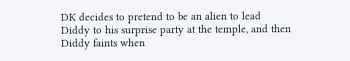DK decides to pretend to be an alien to lead Diddy to his surprise party at the temple, and then Diddy faints when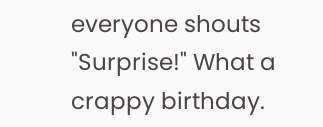everyone shouts "Surprise!" What a crappy birthday.